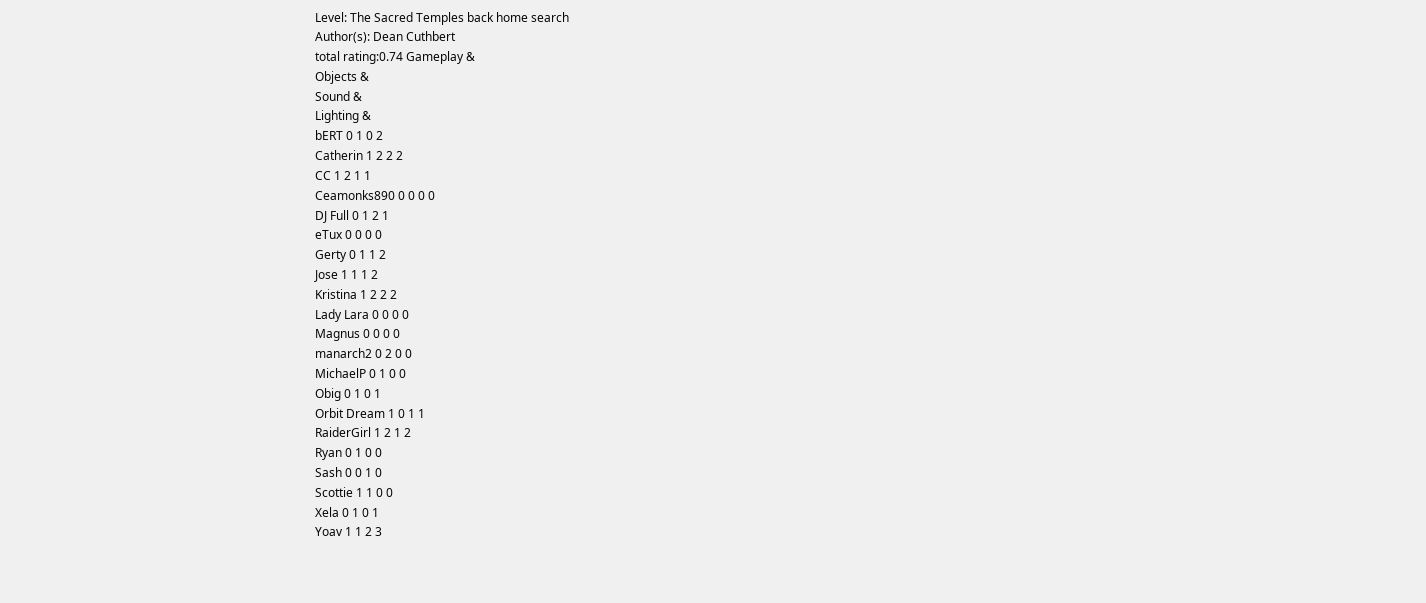Level: The Sacred Temples back home search
Author(s): Dean Cuthbert
total rating:0.74 Gameplay &
Objects &
Sound &
Lighting &
bERT 0 1 0 2
Catherin 1 2 2 2
CC 1 2 1 1
Ceamonks890 0 0 0 0
DJ Full 0 1 2 1
eTux 0 0 0 0
Gerty 0 1 1 2
Jose 1 1 1 2
Kristina 1 2 2 2
Lady Lara 0 0 0 0
Magnus 0 0 0 0
manarch2 0 2 0 0
MichaelP 0 1 0 0
Obig 0 1 0 1
Orbit Dream 1 0 1 1
RaiderGirl 1 2 1 2
Ryan 0 1 0 0
Sash 0 0 1 0
Scottie 1 1 0 0
Xela 0 1 0 1
Yoav 1 1 2 3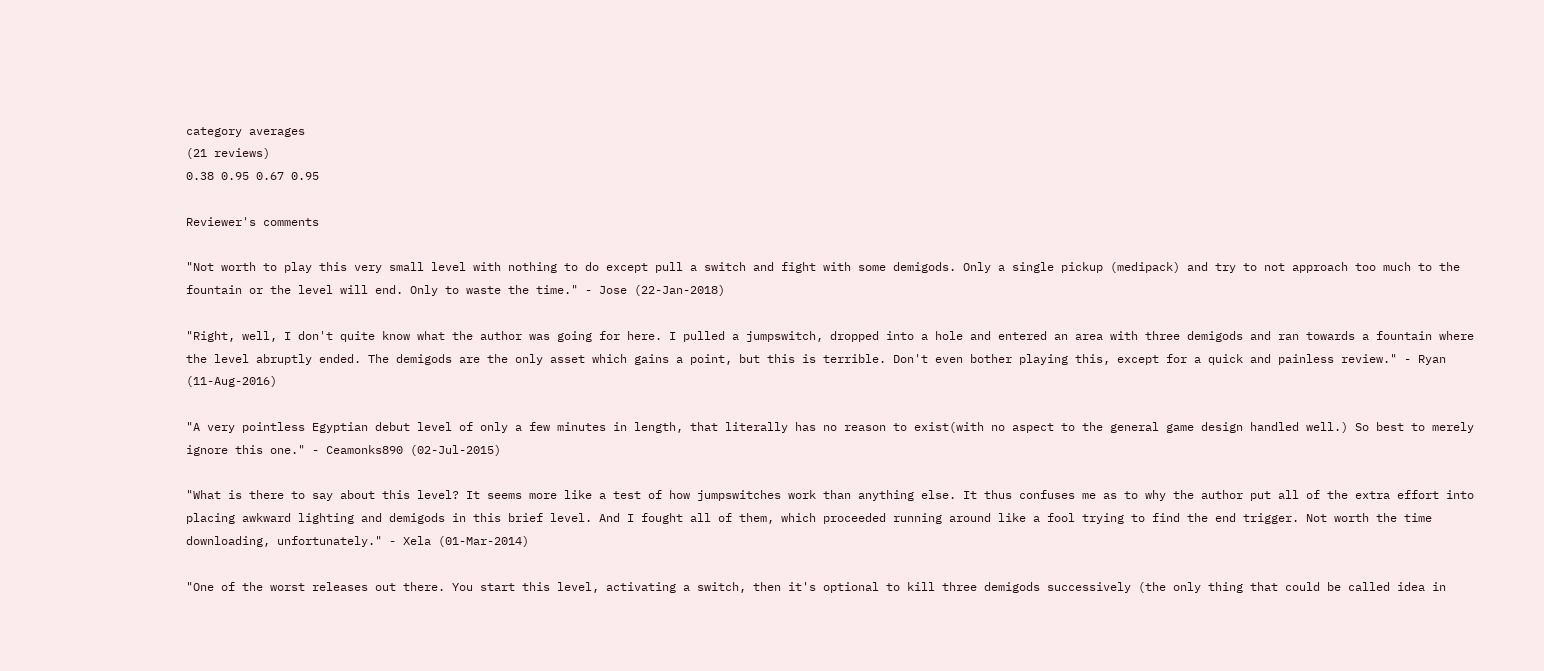category averages
(21 reviews)
0.38 0.95 0.67 0.95

Reviewer's comments

"Not worth to play this very small level with nothing to do except pull a switch and fight with some demigods. Only a single pickup (medipack) and try to not approach too much to the fountain or the level will end. Only to waste the time." - Jose (22-Jan-2018)

"Right, well, I don't quite know what the author was going for here. I pulled a jumpswitch, dropped into a hole and entered an area with three demigods and ran towards a fountain where the level abruptly ended. The demigods are the only asset which gains a point, but this is terrible. Don't even bother playing this, except for a quick and painless review." - Ryan (11-Aug-2016)

"A very pointless Egyptian debut level of only a few minutes in length, that literally has no reason to exist(with no aspect to the general game design handled well.) So best to merely ignore this one." - Ceamonks890 (02-Jul-2015)

"What is there to say about this level? It seems more like a test of how jumpswitches work than anything else. It thus confuses me as to why the author put all of the extra effort into placing awkward lighting and demigods in this brief level. And I fought all of them, which proceeded running around like a fool trying to find the end trigger. Not worth the time downloading, unfortunately." - Xela (01-Mar-2014)

"One of the worst releases out there. You start this level, activating a switch, then it's optional to kill three demigods successively (the only thing that could be called idea in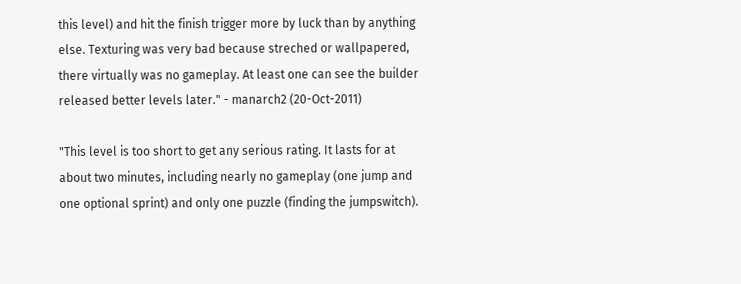this level) and hit the finish trigger more by luck than by anything else. Texturing was very bad because streched or wallpapered, there virtually was no gameplay. At least one can see the builder released better levels later." - manarch2 (20-Oct-2011)

"This level is too short to get any serious rating. It lasts for at about two minutes, including nearly no gameplay (one jump and one optional sprint) and only one puzzle (finding the jumpswitch).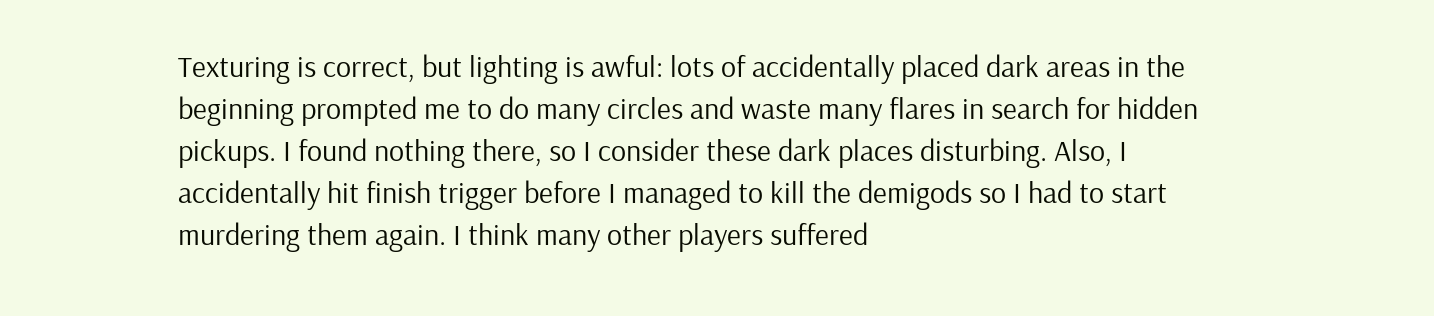Texturing is correct, but lighting is awful: lots of accidentally placed dark areas in the beginning prompted me to do many circles and waste many flares in search for hidden pickups. I found nothing there, so I consider these dark places disturbing. Also, I accidentally hit finish trigger before I managed to kill the demigods so I had to start murdering them again. I think many other players suffered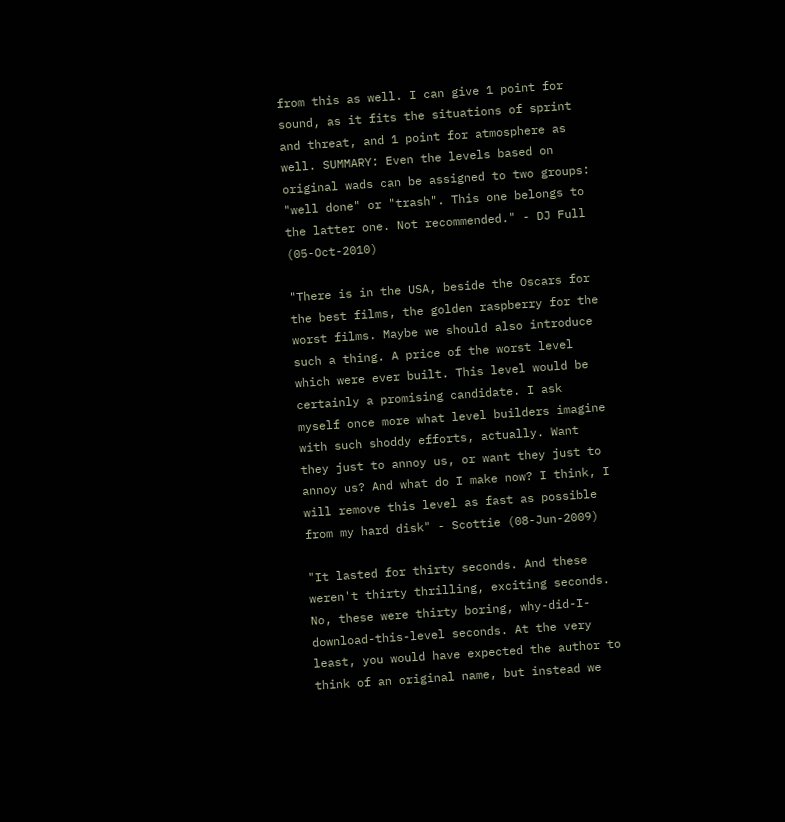from this as well. I can give 1 point for sound, as it fits the situations of sprint and threat, and 1 point for atmosphere as well. SUMMARY: Even the levels based on original wads can be assigned to two groups: "well done" or "trash". This one belongs to the latter one. Not recommended." - DJ Full (05-Oct-2010)

"There is in the USA, beside the Oscars for the best films, the golden raspberry for the worst films. Maybe we should also introduce such a thing. A price of the worst level which were ever built. This level would be certainly a promising candidate. I ask myself once more what level builders imagine with such shoddy efforts, actually. Want they just to annoy us, or want they just to annoy us? And what do I make now? I think, I will remove this level as fast as possible from my hard disk" - Scottie (08-Jun-2009)

"It lasted for thirty seconds. And these weren't thirty thrilling, exciting seconds. No, these were thirty boring, why-did-I-download-this-level seconds. At the very least, you would have expected the author to think of an original name, but instead we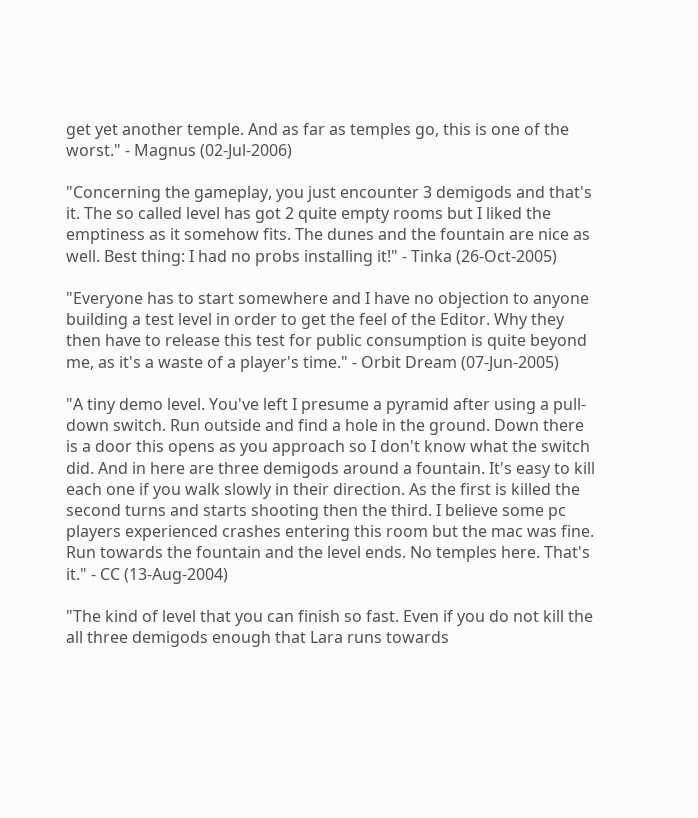get yet another temple. And as far as temples go, this is one of the worst." - Magnus (02-Jul-2006)

"Concerning the gameplay, you just encounter 3 demigods and that's it. The so called level has got 2 quite empty rooms but I liked the emptiness as it somehow fits. The dunes and the fountain are nice as well. Best thing: I had no probs installing it!" - Tinka (26-Oct-2005)

"Everyone has to start somewhere and I have no objection to anyone building a test level in order to get the feel of the Editor. Why they then have to release this test for public consumption is quite beyond me, as it's a waste of a player's time." - Orbit Dream (07-Jun-2005)

"A tiny demo level. You've left I presume a pyramid after using a pull-down switch. Run outside and find a hole in the ground. Down there is a door this opens as you approach so I don't know what the switch did. And in here are three demigods around a fountain. It's easy to kill each one if you walk slowly in their direction. As the first is killed the second turns and starts shooting then the third. I believe some pc players experienced crashes entering this room but the mac was fine. Run towards the fountain and the level ends. No temples here. That's it." - CC (13-Aug-2004)

"The kind of level that you can finish so fast. Even if you do not kill the all three demigods enough that Lara runs towards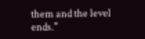them and the level ends."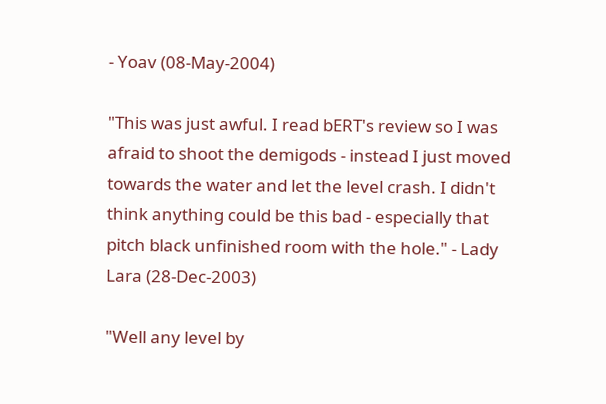- Yoav (08-May-2004)

"This was just awful. I read bERT's review so I was afraid to shoot the demigods - instead I just moved towards the water and let the level crash. I didn't think anything could be this bad - especially that pitch black unfinished room with the hole." - Lady Lara (28-Dec-2003)

"Well any level by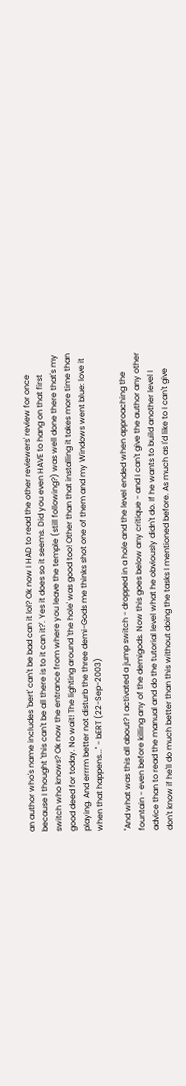an author who's name includes 'bert' can't be bad can it lol? Ok now I HAD to read the other reviewers' review for once because I thought 'this can't be all there is to it can it?'. Yes it does so it seems. Did you even HAVE to hang on that first switch who knows? Ok now the entrance from where you leave the temple (still following?) was well done there that's my good deed for today. No wait! The lighting around 'the hole' was good too! Other than that installing it takes more time than playing. And errrm better not disturb the three demi-Gods me thinks shot one of them and my Windows went blue: love it when that happens..." - bERT (22-Sep-2003)

"And what was this all about? I activated a jump switch - dropped in a hole and the level ended when approaching the fountain - even before killing any of the demigods. Now this goes below any critique - and I can't give the author any other advice than to read the manual and do the tutorial level what he obviously didn't do. If he wants to build another level I don't know if he'll do much better than this without doing the tasks I mentioned before. As much as I'd like to I can't give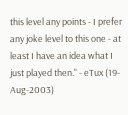this level any points - I prefer any joke level to this one - at least I have an idea what I just played then." - eTux (19-Aug-2003)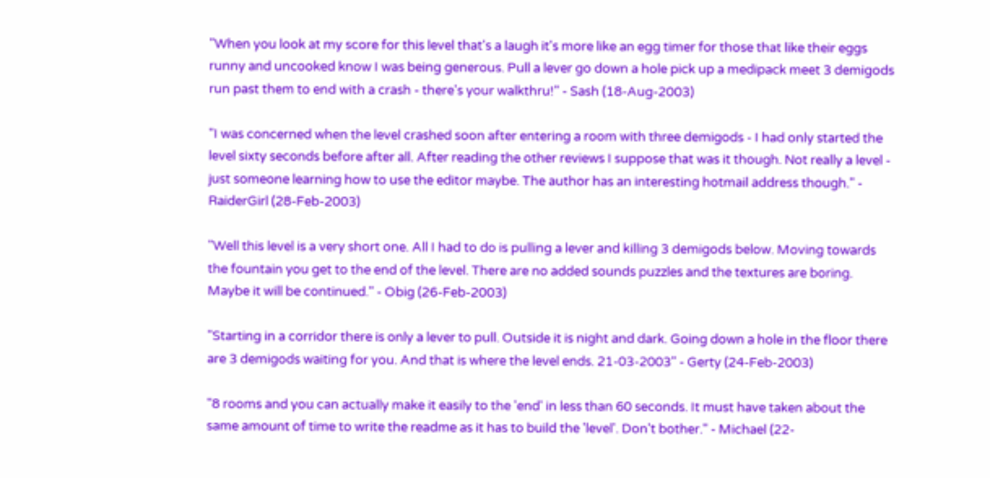"When you look at my score for this level that's a laugh it's more like an egg timer for those that like their eggs runny and uncooked know I was being generous. Pull a lever go down a hole pick up a medipack meet 3 demigods run past them to end with a crash - there's your walkthru!" - Sash (18-Aug-2003)

"I was concerned when the level crashed soon after entering a room with three demigods - I had only started the level sixty seconds before after all. After reading the other reviews I suppose that was it though. Not really a level - just someone learning how to use the editor maybe. The author has an interesting hotmail address though." - RaiderGirl (28-Feb-2003)

"Well this level is a very short one. All I had to do is pulling a lever and killing 3 demigods below. Moving towards the fountain you get to the end of the level. There are no added sounds puzzles and the textures are boring. Maybe it will be continued." - Obig (26-Feb-2003)

"Starting in a corridor there is only a lever to pull. Outside it is night and dark. Going down a hole in the floor there are 3 demigods waiting for you. And that is where the level ends. 21-03-2003" - Gerty (24-Feb-2003)

"8 rooms and you can actually make it easily to the 'end' in less than 60 seconds. It must have taken about the same amount of time to write the readme as it has to build the 'level'. Don't bother." - Michael (22-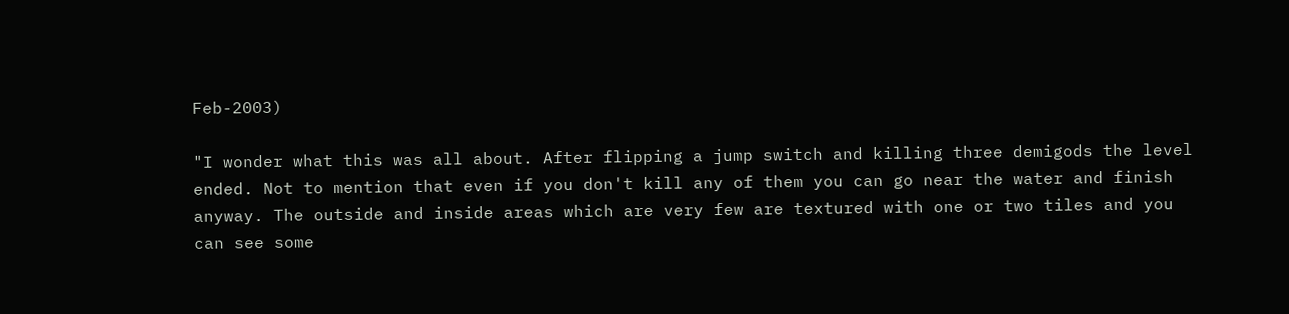Feb-2003)

"I wonder what this was all about. After flipping a jump switch and killing three demigods the level ended. Not to mention that even if you don't kill any of them you can go near the water and finish anyway. The outside and inside areas which are very few are textured with one or two tiles and you can see some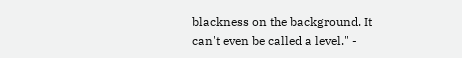blackness on the background. It can't even be called a level." -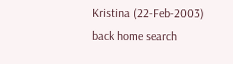Kristina (22-Feb-2003)
back home search